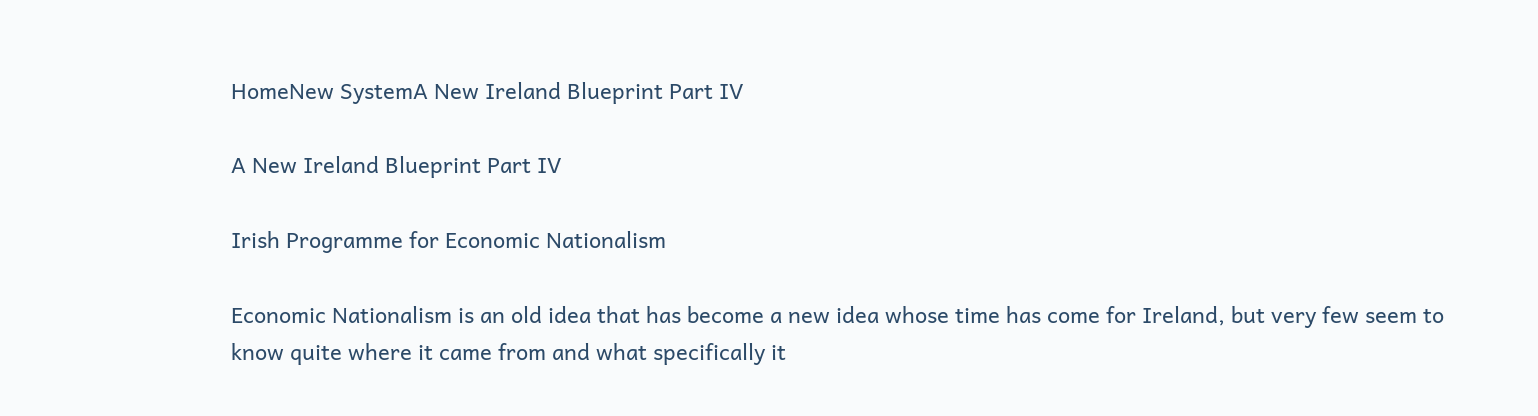HomeNew SystemA New Ireland Blueprint Part IV

A New Ireland Blueprint Part IV

Irish Programme for Economic Nationalism

Economic Nationalism is an old idea that has become a new idea whose time has come for Ireland, but very few seem to know quite where it came from and what specifically it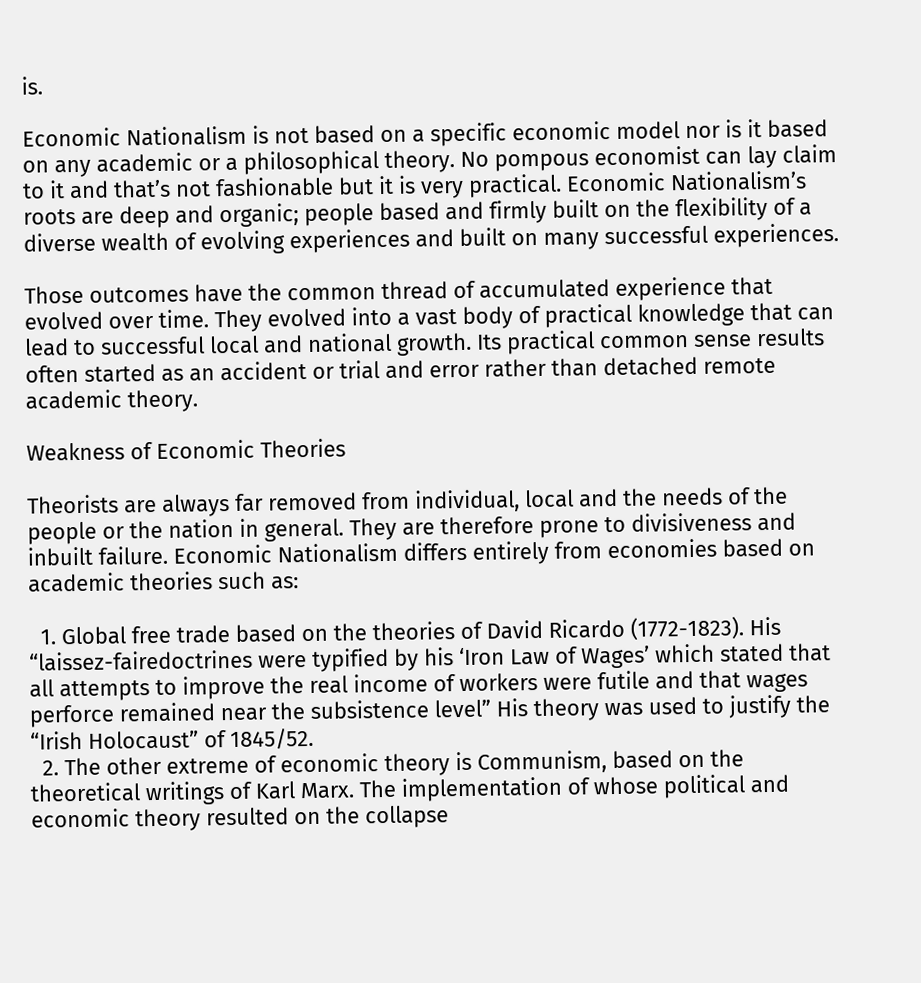is.

Economic Nationalism is not based on a specific economic model nor is it based on any academic or a philosophical theory. No pompous economist can lay claim to it and that’s not fashionable but it is very practical. Economic Nationalism’s roots are deep and organic; people based and firmly built on the flexibility of a diverse wealth of evolving experiences and built on many successful experiences.

Those outcomes have the common thread of accumulated experience that evolved over time. They evolved into a vast body of practical knowledge that can lead to successful local and national growth. Its practical common sense results often started as an accident or trial and error rather than detached remote academic theory.

Weakness of Economic Theories

Theorists are always far removed from individual, local and the needs of the people or the nation in general. They are therefore prone to divisiveness and inbuilt failure. Economic Nationalism differs entirely from economies based on academic theories such as:

  1. Global free trade based on the theories of David Ricardo (1772-1823). His “laissez-fairedoctrines were typified by his ‘Iron Law of Wages’ which stated that all attempts to improve the real income of workers were futile and that wages perforce remained near the subsistence level” His theory was used to justify the “Irish Holocaust” of 1845/52.
  2. The other extreme of economic theory is Communism, based on the theoretical writings of Karl Marx. The implementation of whose political and economic theory resulted on the collapse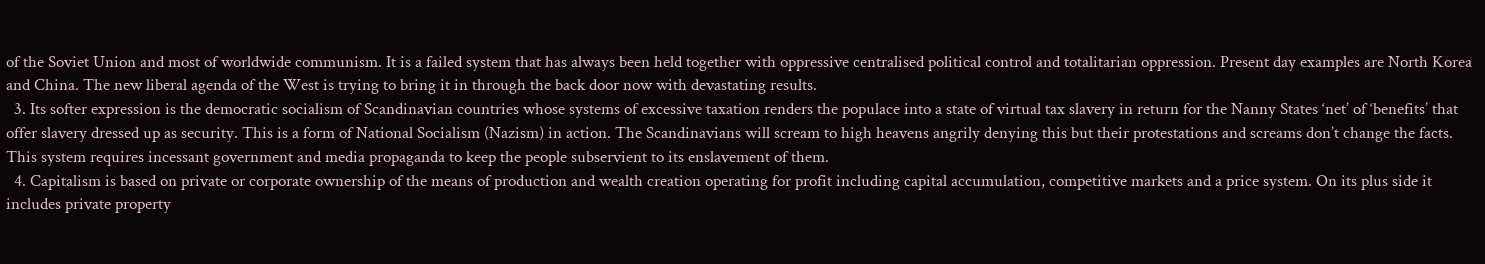of the Soviet Union and most of worldwide communism. It is a failed system that has always been held together with oppressive centralised political control and totalitarian oppression. Present day examples are North Korea and China. The new liberal agenda of the West is trying to bring it in through the back door now with devastating results.
  3. Its softer expression is the democratic socialism of Scandinavian countries whose systems of excessive taxation renders the populace into a state of virtual tax slavery in return for the Nanny States ‘net’ of ‘benefits’ that offer slavery dressed up as security. This is a form of National Socialism (Nazism) in action. The Scandinavians will scream to high heavens angrily denying this but their protestations and screams don’t change the facts. This system requires incessant government and media propaganda to keep the people subservient to its enslavement of them.
  4. Capitalism is based on private or corporate ownership of the means of production and wealth creation operating for profit including capital accumulation, competitive markets and a price system. On its plus side it includes private property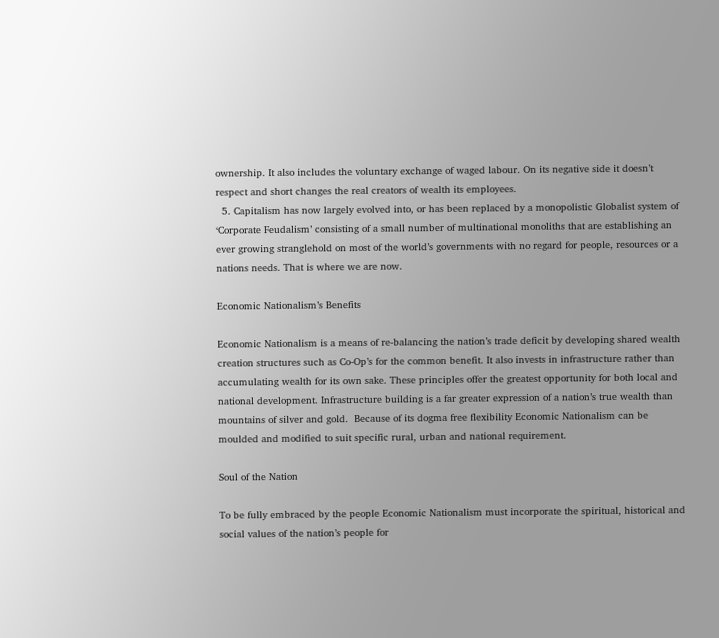ownership. It also includes the voluntary exchange of waged labour. On its negative side it doesn’t respect and short changes the real creators of wealth its employees.
  5. Capitalism has now largely evolved into, or has been replaced by a monopolistic Globalist system of ‘Corporate Feudalism’ consisting of a small number of multinational monoliths that are establishing an ever growing stranglehold on most of the world’s governments with no regard for people, resources or a nations needs. That is where we are now.

Economic Nationalism’s Benefits

Economic Nationalism is a means of re-balancing the nation’s trade deficit by developing shared wealth creation structures such as Co-Op’s for the common benefit. It also invests in infrastructure rather than accumulating wealth for its own sake. These principles offer the greatest opportunity for both local and national development. Infrastructure building is a far greater expression of a nation’s true wealth than mountains of silver and gold.  Because of its dogma free flexibility Economic Nationalism can be moulded and modified to suit specific rural, urban and national requirement.

Soul of the Nation

To be fully embraced by the people Economic Nationalism must incorporate the spiritual, historical and social values of the nation’s people for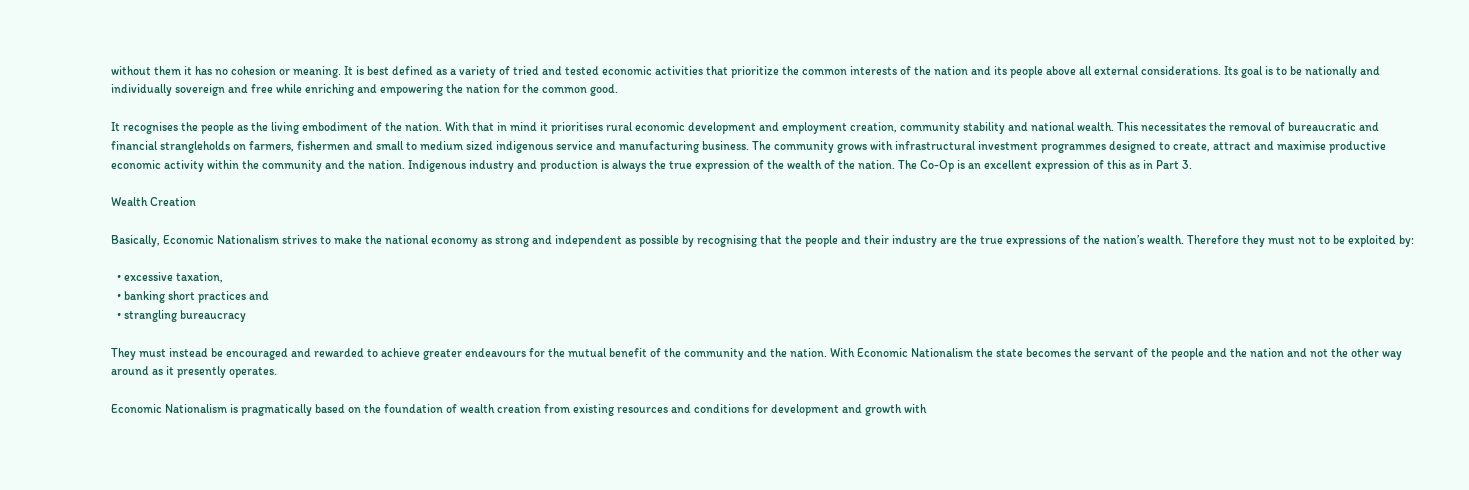without them it has no cohesion or meaning. It is best defined as a variety of tried and tested economic activities that prioritize the common interests of the nation and its people above all external considerations. Its goal is to be nationally and individually sovereign and free while enriching and empowering the nation for the common good.

It recognises the people as the living embodiment of the nation. With that in mind it prioritises rural economic development and employment creation, community stability and national wealth. This necessitates the removal of bureaucratic and financial strangleholds on farmers, fishermen and small to medium sized indigenous service and manufacturing business. The community grows with infrastructural investment programmes designed to create, attract and maximise productive economic activity within the community and the nation. Indigenous industry and production is always the true expression of the wealth of the nation. The Co-Op is an excellent expression of this as in Part 3.

Wealth Creation

Basically, Economic Nationalism strives to make the national economy as strong and independent as possible by recognising that the people and their industry are the true expressions of the nation’s wealth. Therefore they must not to be exploited by:

  • excessive taxation,
  • banking short practices and
  • strangling bureaucracy

They must instead be encouraged and rewarded to achieve greater endeavours for the mutual benefit of the community and the nation. With Economic Nationalism the state becomes the servant of the people and the nation and not the other way around as it presently operates.

Economic Nationalism is pragmatically based on the foundation of wealth creation from existing resources and conditions for development and growth with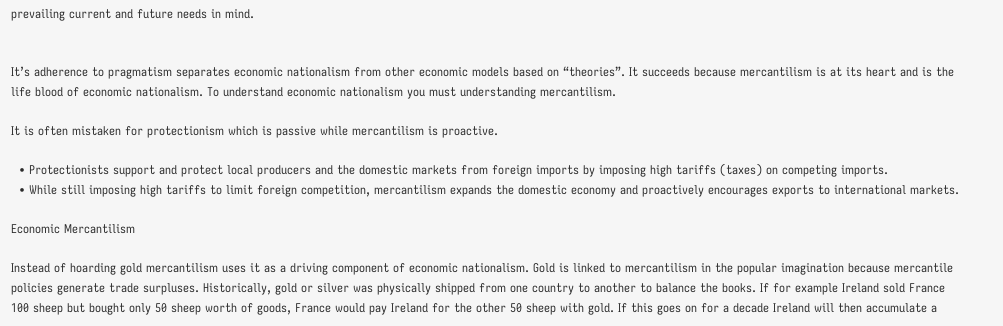prevailing current and future needs in mind.


It’s adherence to pragmatism separates economic nationalism from other economic models based on “theories”. It succeeds because mercantilism is at its heart and is the life blood of economic nationalism. To understand economic nationalism you must understanding mercantilism.

It is often mistaken for protectionism which is passive while mercantilism is proactive.

  • Protectionists support and protect local producers and the domestic markets from foreign imports by imposing high tariffs (taxes) on competing imports.
  • While still imposing high tariffs to limit foreign competition, mercantilism expands the domestic economy and proactively encourages exports to international markets.

Economic Mercantilism

Instead of hoarding gold mercantilism uses it as a driving component of economic nationalism. Gold is linked to mercantilism in the popular imagination because mercantile policies generate trade surpluses. Historically, gold or silver was physically shipped from one country to another to balance the books. If for example Ireland sold France 100 sheep but bought only 50 sheep worth of goods, France would pay Ireland for the other 50 sheep with gold. If this goes on for a decade Ireland will then accumulate a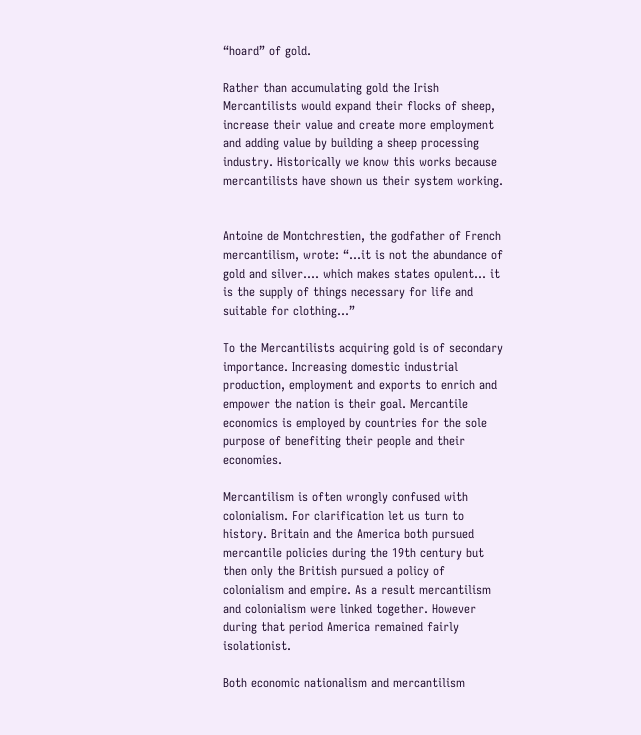“hoard” of gold.

Rather than accumulating gold the Irish Mercantilists would expand their flocks of sheep, increase their value and create more employment and adding value by building a sheep processing industry. Historically we know this works because mercantilists have shown us their system working.


Antoine de Montchrestien, the godfather of French mercantilism, wrote: “…it is not the abundance of gold and silver…. which makes states opulent… it is the supply of things necessary for life and suitable for clothing…”

To the Mercantilists acquiring gold is of secondary importance. Increasing domestic industrial production, employment and exports to enrich and empower the nation is their goal. Mercantile economics is employed by countries for the sole purpose of benefiting their people and their economies.

Mercantilism is often wrongly confused with colonialism. For clarification let us turn to history. Britain and the America both pursued mercantile policies during the 19th century but then only the British pursued a policy of colonialism and empire. As a result mercantilism and colonialism were linked together. However during that period America remained fairly isolationist.

Both economic nationalism and mercantilism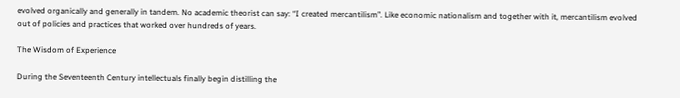evolved organically and generally in tandem. No academic theorist can say: “I created mercantilism”. Like economic nationalism and together with it, mercantilism evolved out of policies and practices that worked over hundreds of years.

The Wisdom of Experience

During the Seventeenth Century intellectuals finally begin distilling the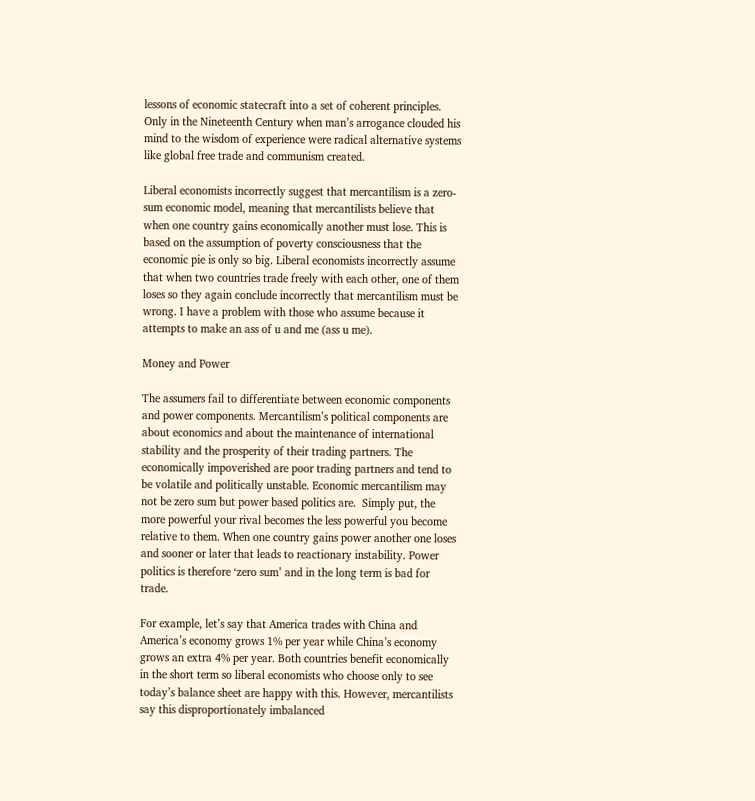lessons of economic statecraft into a set of coherent principles. Only in the Nineteenth Century when man’s arrogance clouded his mind to the wisdom of experience were radical alternative systems like global free trade and communism created.

Liberal economists incorrectly suggest that mercantilism is a zero-sum economic model, meaning that mercantilists believe that when one country gains economically another must lose. This is based on the assumption of poverty consciousness that the economic pie is only so big. Liberal economists incorrectly assume that when two countries trade freely with each other, one of them loses so they again conclude incorrectly that mercantilism must be wrong. I have a problem with those who assume because it attempts to make an ass of u and me (ass u me).

Money and Power

The assumers fail to differentiate between economic components and power components. Mercantilism’s political components are about economics and about the maintenance of international stability and the prosperity of their trading partners. The economically impoverished are poor trading partners and tend to be volatile and politically unstable. Economic mercantilism may not be zero sum but power based politics are.  Simply put, the more powerful your rival becomes the less powerful you become relative to them. When one country gains power another one loses and sooner or later that leads to reactionary instability. Power politics is therefore ‘zero sum’ and in the long term is bad for trade.

For example, let’s say that America trades with China and America’s economy grows 1% per year while China’s economy grows an extra 4% per year. Both countries benefit economically in the short term so liberal economists who choose only to see today’s balance sheet are happy with this. However, mercantilists say this disproportionately imbalanced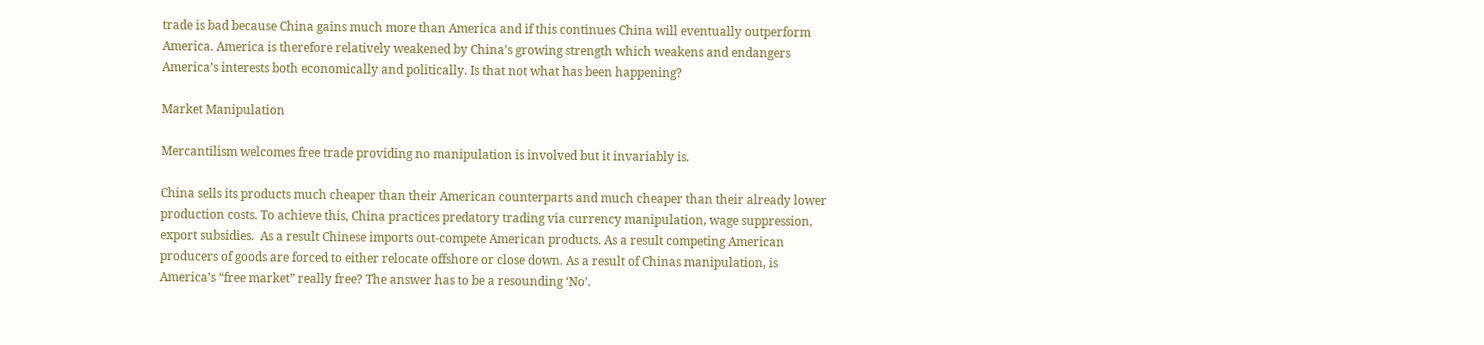trade is bad because China gains much more than America and if this continues China will eventually outperform America. America is therefore relatively weakened by China’s growing strength which weakens and endangers America’s interests both economically and politically. Is that not what has been happening?

Market Manipulation

Mercantilism welcomes free trade providing no manipulation is involved but it invariably is.

China sells its products much cheaper than their American counterparts and much cheaper than their already lower production costs. To achieve this, China practices predatory trading via currency manipulation, wage suppression, export subsidies.  As a result Chinese imports out-compete American products. As a result competing American producers of goods are forced to either relocate offshore or close down. As a result of Chinas manipulation, is America’s “free market” really free? The answer has to be a resounding ‘No’.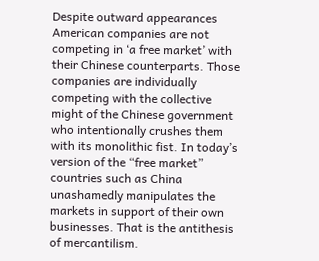Despite outward appearances American companies are not competing in ‘a free market’ with their Chinese counterparts. Those companies are individually competing with the collective might of the Chinese government who intentionally crushes them with its monolithic fist. In today’s version of the “free market” countries such as China unashamedly manipulates the markets in support of their own businesses. That is the antithesis of mercantilism.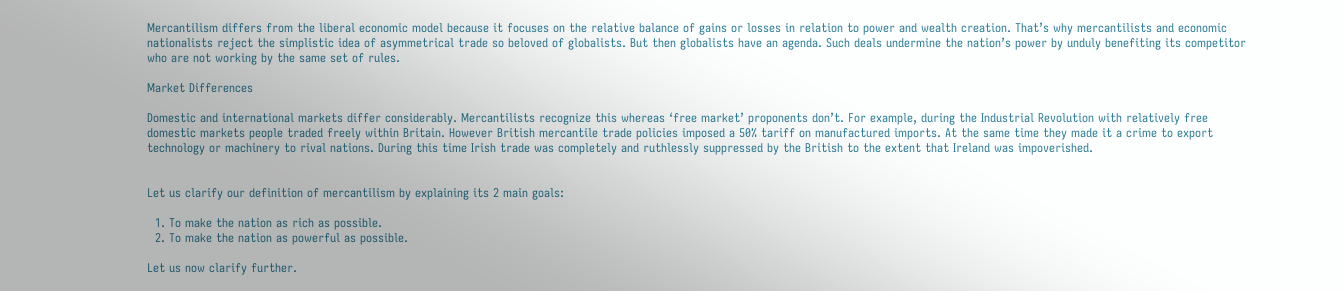Mercantilism differs from the liberal economic model because it focuses on the relative balance of gains or losses in relation to power and wealth creation. That’s why mercantilists and economic nationalists reject the simplistic idea of asymmetrical trade so beloved of globalists. But then globalists have an agenda. Such deals undermine the nation’s power by unduly benefiting its competitor who are not working by the same set of rules.

Market Differences

Domestic and international markets differ considerably. Mercantilists recognize this whereas ‘free market’ proponents don’t. For example, during the Industrial Revolution with relatively free domestic markets people traded freely within Britain. However British mercantile trade policies imposed a 50% tariff on manufactured imports. At the same time they made it a crime to export technology or machinery to rival nations. During this time Irish trade was completely and ruthlessly suppressed by the British to the extent that Ireland was impoverished.


Let us clarify our definition of mercantilism by explaining its 2 main goals:

  1. To make the nation as rich as possible.
  2. To make the nation as powerful as possible.

Let us now clarify further.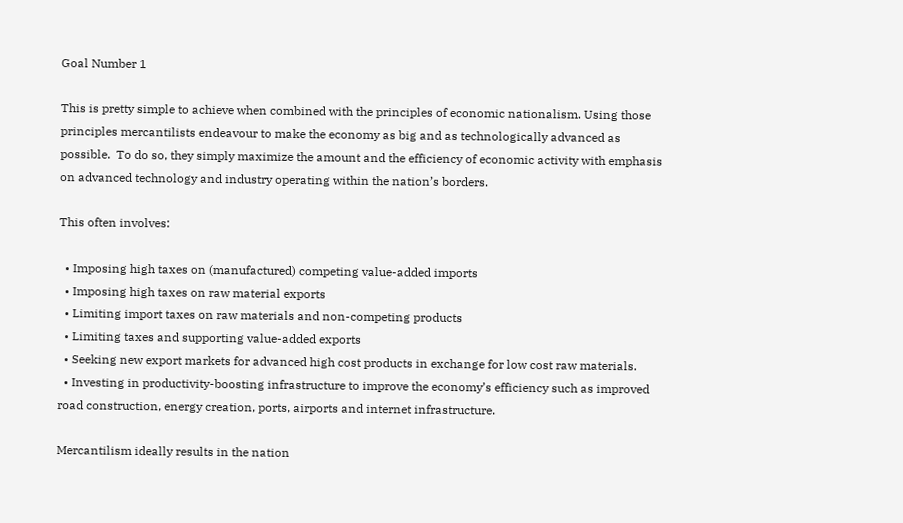Goal Number 1

This is pretty simple to achieve when combined with the principles of economic nationalism. Using those principles mercantilists endeavour to make the economy as big and as technologically advanced as possible.  To do so, they simply maximize the amount and the efficiency of economic activity with emphasis on advanced technology and industry operating within the nation’s borders.

This often involves:

  • Imposing high taxes on (manufactured) competing value-added imports
  • Imposing high taxes on raw material exports
  • Limiting import taxes on raw materials and non-competing products
  • Limiting taxes and supporting value-added exports
  • Seeking new export markets for advanced high cost products in exchange for low cost raw materials.
  • Investing in productivity-boosting infrastructure to improve the economy’s efficiency such as improved road construction, energy creation, ports, airports and internet infrastructure.

Mercantilism ideally results in the nation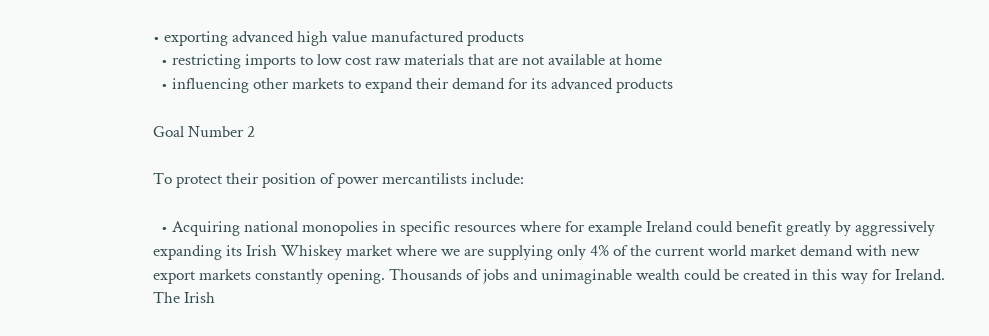• exporting advanced high value manufactured products
  • restricting imports to low cost raw materials that are not available at home
  • influencing other markets to expand their demand for its advanced products

Goal Number 2

To protect their position of power mercantilists include:

  • Acquiring national monopolies in specific resources where for example Ireland could benefit greatly by aggressively expanding its Irish Whiskey market where we are supplying only 4% of the current world market demand with new export markets constantly opening. Thousands of jobs and unimaginable wealth could be created in this way for Ireland. The Irish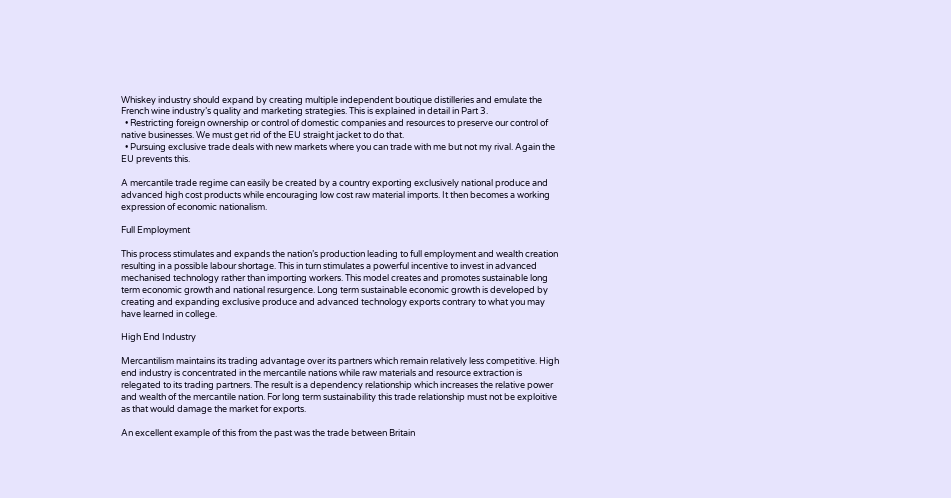Whiskey industry should expand by creating multiple independent boutique distilleries and emulate the French wine industry’s quality and marketing strategies. This is explained in detail in Part 3.
  • Restricting foreign ownership or control of domestic companies and resources to preserve our control of native businesses. We must get rid of the EU straight jacket to do that.
  • Pursuing exclusive trade deals with new markets where you can trade with me but not my rival. Again the EU prevents this.

A mercantile trade regime can easily be created by a country exporting exclusively national produce and advanced high cost products while encouraging low cost raw material imports. It then becomes a working expression of economic nationalism.

Full Employment

This process stimulates and expands the nation’s production leading to full employment and wealth creation resulting in a possible labour shortage. This in turn stimulates a powerful incentive to invest in advanced mechanised technology rather than importing workers. This model creates and promotes sustainable long term economic growth and national resurgence. Long term sustainable economic growth is developed by creating and expanding exclusive produce and advanced technology exports contrary to what you may have learned in college.

High End Industry

Mercantilism maintains its trading advantage over its partners which remain relatively less competitive. High end industry is concentrated in the mercantile nations while raw materials and resource extraction is relegated to its trading partners. The result is a dependency relationship which increases the relative power and wealth of the mercantile nation. For long term sustainability this trade relationship must not be exploitive as that would damage the market for exports.

An excellent example of this from the past was the trade between Britain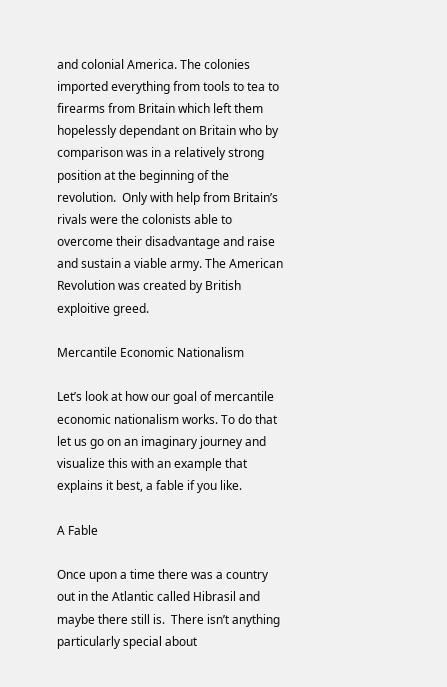and colonial America. The colonies imported everything from tools to tea to firearms from Britain which left them hopelessly dependant on Britain who by comparison was in a relatively strong position at the beginning of the revolution.  Only with help from Britain’s rivals were the colonists able to overcome their disadvantage and raise and sustain a viable army. The American Revolution was created by British exploitive greed.

Mercantile Economic Nationalism

Let’s look at how our goal of mercantile economic nationalism works. To do that let us go on an imaginary journey and visualize this with an example that explains it best, a fable if you like.

A Fable

Once upon a time there was a country out in the Atlantic called Hibrasil and maybe there still is.  There isn’t anything particularly special about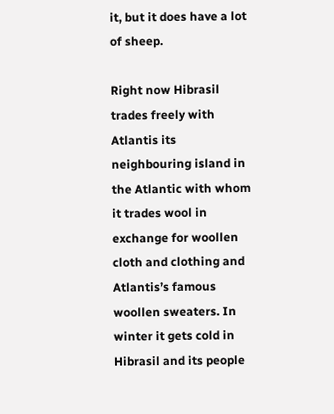it, but it does have a lot of sheep.

Right now Hibrasil trades freely with Atlantis its neighbouring island in the Atlantic with whom it trades wool in exchange for woollen cloth and clothing and Atlantis’s famous woollen sweaters. In winter it gets cold in Hibrasil and its people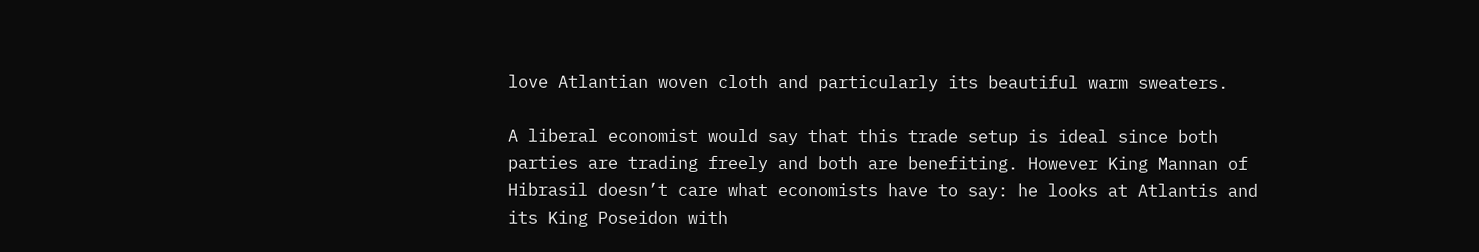love Atlantian woven cloth and particularly its beautiful warm sweaters.

A liberal economist would say that this trade setup is ideal since both parties are trading freely and both are benefiting. However King Mannan of Hibrasil doesn’t care what economists have to say: he looks at Atlantis and its King Poseidon with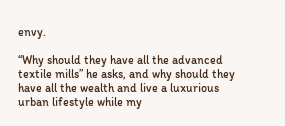envy.

“Why should they have all the advanced textile mills” he asks, and why should they have all the wealth and live a luxurious urban lifestyle while my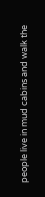people live in mud cabins and walk the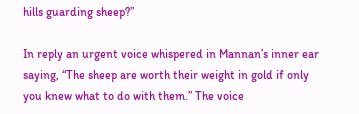hills guarding sheep?”

In reply an urgent voice whispered in Mannan’s inner ear saying, “The sheep are worth their weight in gold if only you knew what to do with them.” The voice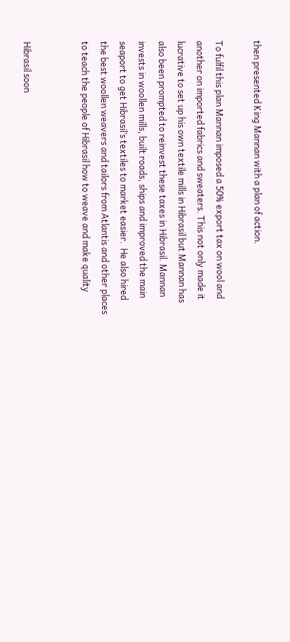then presented King Mannan with a plan of action.

To fulfil this plan Mannan imposed a 50% export tax on wool and another on imported fabrics and sweaters. This not only made it lucrative to set up his own textile mills in Hibrasil but Mannan has also been prompted to reinvest these taxes in Hibrasil. Mannan invests in woollen mills, built roads, ships and improved the main seaport to get Hibrasil’s textiles to market easier.  He also hired the best woollen weavers and tailors from Atlantis and other places to teach the people of Hibrasil how to weave and make quality


Hibrasil soon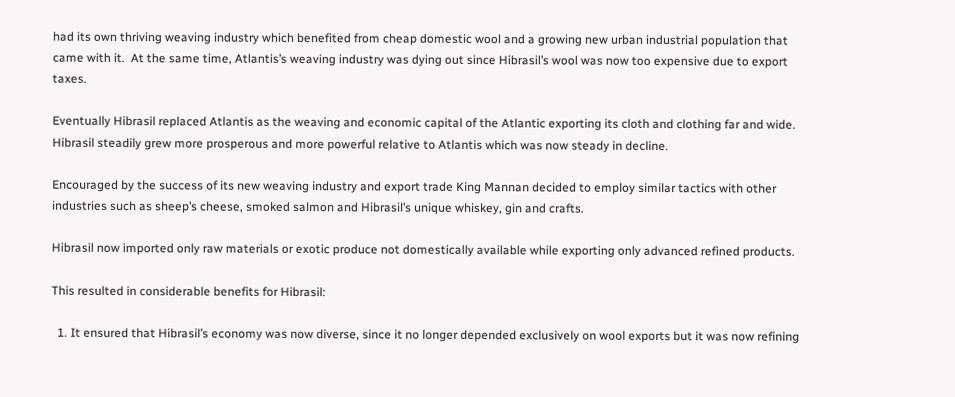had its own thriving weaving industry which benefited from cheap domestic wool and a growing new urban industrial population that came with it.  At the same time, Atlantis’s weaving industry was dying out since Hibrasil’s wool was now too expensive due to export taxes.

Eventually Hibrasil replaced Atlantis as the weaving and economic capital of the Atlantic exporting its cloth and clothing far and wide. Hibrasil steadily grew more prosperous and more powerful relative to Atlantis which was now steady in decline.

Encouraged by the success of its new weaving industry and export trade King Mannan decided to employ similar tactics with other industries such as sheep’s cheese, smoked salmon and Hibrasil’s unique whiskey, gin and crafts.

Hibrasil now imported only raw materials or exotic produce not domestically available while exporting only advanced refined products.

This resulted in considerable benefits for Hibrasil:

  1. It ensured that Hibrasil’s economy was now diverse, since it no longer depended exclusively on wool exports but it was now refining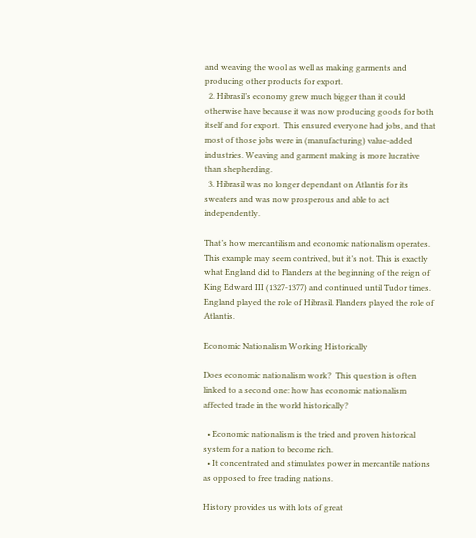and weaving the wool as well as making garments and producing other products for export.
  2. Hibrasil’s economy grew much bigger than it could otherwise have because it was now producing goods for both itself and for export.  This ensured everyone had jobs, and that most of those jobs were in (manufacturing) value-added industries. Weaving and garment making is more lucrative than shepherding.
  3. Hibrasil was no longer dependant on Atlantis for its sweaters and was now prosperous and able to act independently.

That’s how mercantilism and economic nationalism operates. This example may seem contrived, but it’s not. This is exactly what England did to Flanders at the beginning of the reign of King Edward III (1327-1377) and continued until Tudor times. England played the role of Hibrasil. Flanders played the role of Atlantis.

Economic Nationalism Working Historically

Does economic nationalism work?  This question is often linked to a second one: how has economic nationalism affected trade in the world historically?

  • Economic nationalism is the tried and proven historical system for a nation to become rich.
  • It concentrated and stimulates power in mercantile nations as opposed to free trading nations.

History provides us with lots of great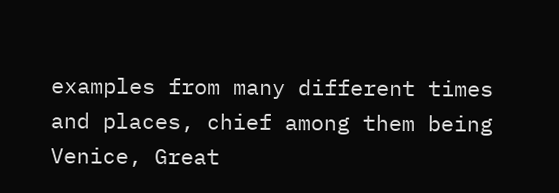examples from many different times and places, chief among them being Venice, Great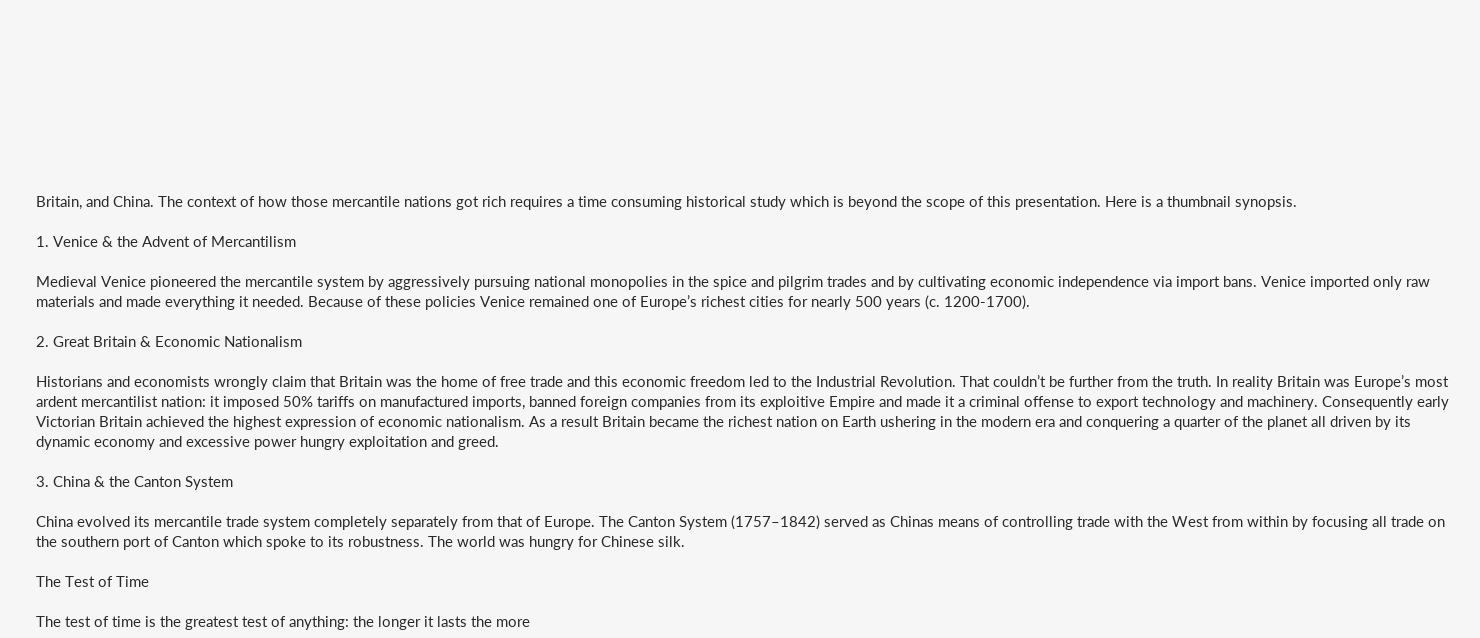Britain, and China. The context of how those mercantile nations got rich requires a time consuming historical study which is beyond the scope of this presentation. Here is a thumbnail synopsis.

1. Venice & the Advent of Mercantilism

Medieval Venice pioneered the mercantile system by aggressively pursuing national monopolies in the spice and pilgrim trades and by cultivating economic independence via import bans. Venice imported only raw materials and made everything it needed. Because of these policies Venice remained one of Europe’s richest cities for nearly 500 years (c. 1200-1700).

2. Great Britain & Economic Nationalism

Historians and economists wrongly claim that Britain was the home of free trade and this economic freedom led to the Industrial Revolution. That couldn’t be further from the truth. In reality Britain was Europe’s most ardent mercantilist nation: it imposed 50% tariffs on manufactured imports, banned foreign companies from its exploitive Empire and made it a criminal offense to export technology and machinery. Consequently early Victorian Britain achieved the highest expression of economic nationalism. As a result Britain became the richest nation on Earth ushering in the modern era and conquering a quarter of the planet all driven by its dynamic economy and excessive power hungry exploitation and greed.

3. China & the Canton System

China evolved its mercantile trade system completely separately from that of Europe. The Canton System (1757–1842) served as Chinas means of controlling trade with the West from within by focusing all trade on the southern port of Canton which spoke to its robustness. The world was hungry for Chinese silk.

The Test of Time

The test of time is the greatest test of anything: the longer it lasts the more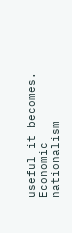useful it becomes.  Economic nationalism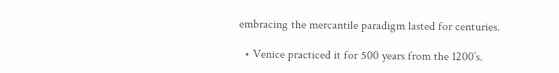embracing the mercantile paradigm lasted for centuries.

  • Venice practiced it for 500 years from the 1200’s.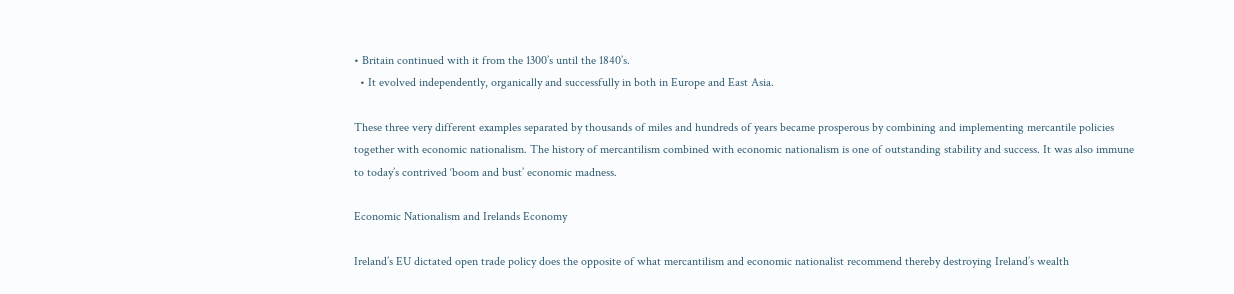• Britain continued with it from the 1300’s until the 1840’s.
  • It evolved independently, organically and successfully in both in Europe and East Asia.

These three very different examples separated by thousands of miles and hundreds of years became prosperous by combining and implementing mercantile policies together with economic nationalism. The history of mercantilism combined with economic nationalism is one of outstanding stability and success. It was also immune to today’s contrived ‘boom and bust’ economic madness.

Economic Nationalism and Irelands Economy

Ireland’s EU dictated open trade policy does the opposite of what mercantilism and economic nationalist recommend thereby destroying Ireland’s wealth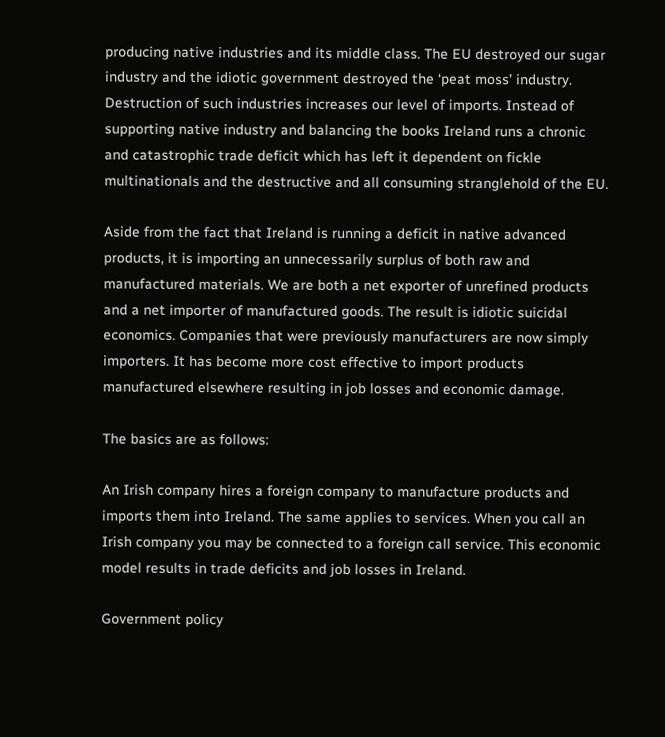producing native industries and its middle class. The EU destroyed our sugar industry and the idiotic government destroyed the ‘peat moss’ industry. Destruction of such industries increases our level of imports. Instead of supporting native industry and balancing the books Ireland runs a chronic and catastrophic trade deficit which has left it dependent on fickle multinationals and the destructive and all consuming stranglehold of the EU.

Aside from the fact that Ireland is running a deficit in native advanced products, it is importing an unnecessarily surplus of both raw and manufactured materials. We are both a net exporter of unrefined products and a net importer of manufactured goods. The result is idiotic suicidal economics. Companies that were previously manufacturers are now simply importers. It has become more cost effective to import products manufactured elsewhere resulting in job losses and economic damage.

The basics are as follows:

An Irish company hires a foreign company to manufacture products and imports them into Ireland. The same applies to services. When you call an Irish company you may be connected to a foreign call service. This economic model results in trade deficits and job losses in Ireland.

Government policy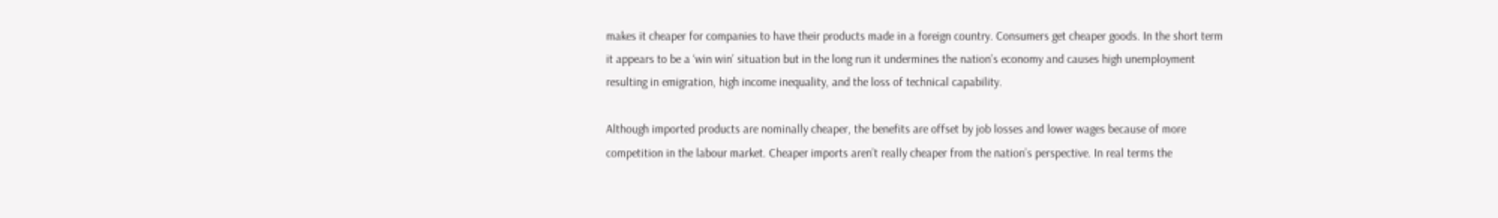makes it cheaper for companies to have their products made in a foreign country. Consumers get cheaper goods. In the short term it appears to be a ‘win win’ situation but in the long run it undermines the nation’s economy and causes high unemployment resulting in emigration, high income inequality, and the loss of technical capability.

Although imported products are nominally cheaper, the benefits are offset by job losses and lower wages because of more competition in the labour market. Cheaper imports aren’t really cheaper from the nation’s perspective. In real terms the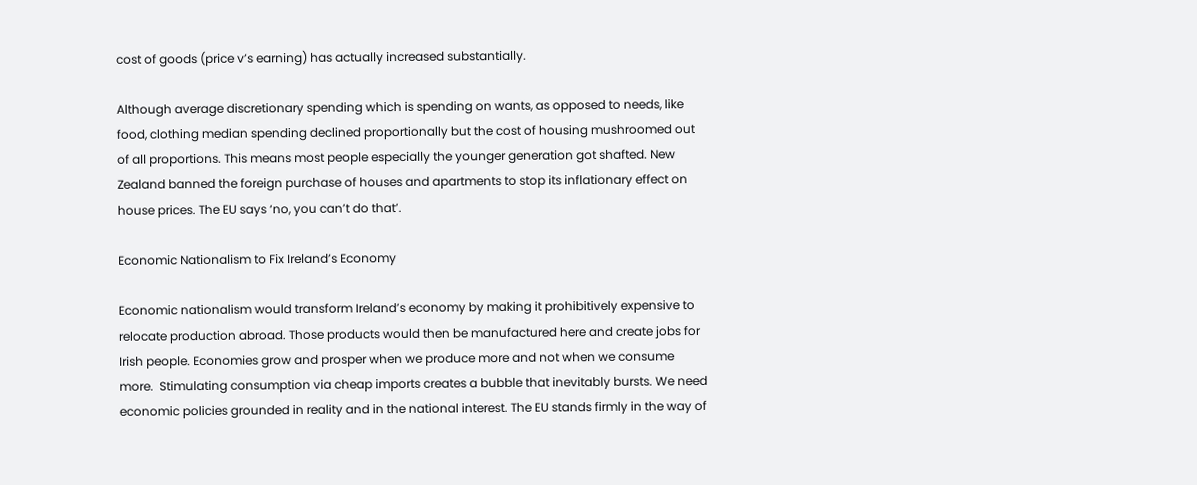cost of goods (price v’s earning) has actually increased substantially.

Although average discretionary spending which is spending on wants, as opposed to needs, like food, clothing median spending declined proportionally but the cost of housing mushroomed out of all proportions. This means most people especially the younger generation got shafted. New Zealand banned the foreign purchase of houses and apartments to stop its inflationary effect on house prices. The EU says ‘no, you can’t do that’.

Economic Nationalism to Fix Ireland’s Economy

Economic nationalism would transform Ireland’s economy by making it prohibitively expensive to relocate production abroad. Those products would then be manufactured here and create jobs for Irish people. Economies grow and prosper when we produce more and not when we consume more.  Stimulating consumption via cheap imports creates a bubble that inevitably bursts. We need economic policies grounded in reality and in the national interest. The EU stands firmly in the way of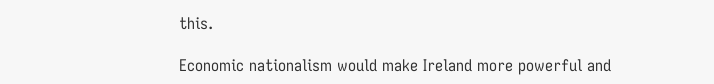this.

Economic nationalism would make Ireland more powerful and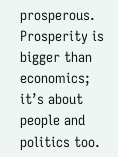prosperous. Prosperity is bigger than economics; it’s about people and politics too.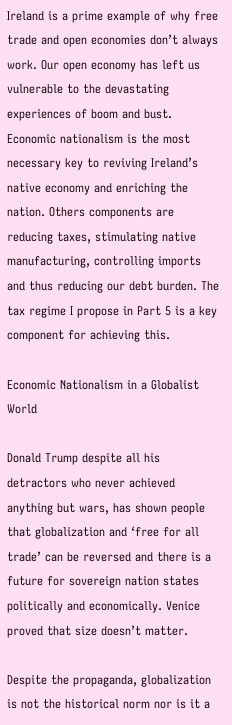Ireland is a prime example of why free trade and open economies don’t always work. Our open economy has left us vulnerable to the devastating experiences of boom and bust. Economic nationalism is the most necessary key to reviving Ireland’s native economy and enriching the nation. Others components are reducing taxes, stimulating native manufacturing, controlling imports and thus reducing our debt burden. The tax regime I propose in Part 5 is a key component for achieving this.

Economic Nationalism in a Globalist World

Donald Trump despite all his detractors who never achieved anything but wars, has shown people that globalization and ‘free for all trade’ can be reversed and there is a future for sovereign nation states politically and economically. Venice proved that size doesn’t matter.

Despite the propaganda, globalization is not the historical norm nor is it a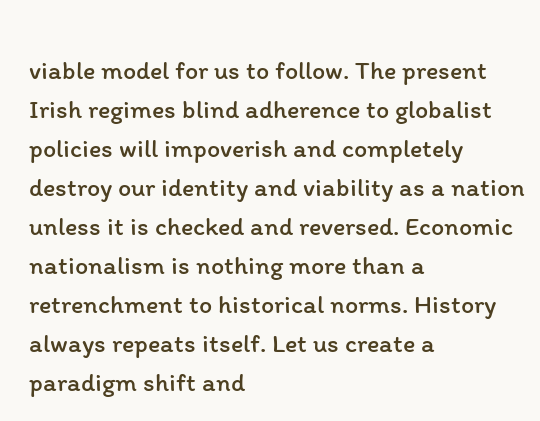viable model for us to follow. The present Irish regimes blind adherence to globalist policies will impoverish and completely destroy our identity and viability as a nation unless it is checked and reversed. Economic nationalism is nothing more than a retrenchment to historical norms. History always repeats itself. Let us create a paradigm shift and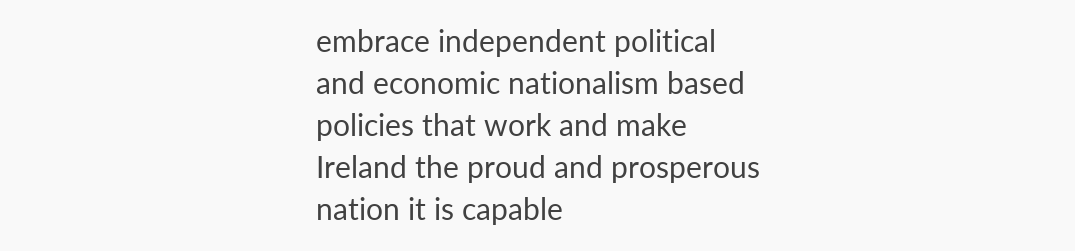embrace independent political and economic nationalism based policies that work and make Ireland the proud and prosperous nation it is capable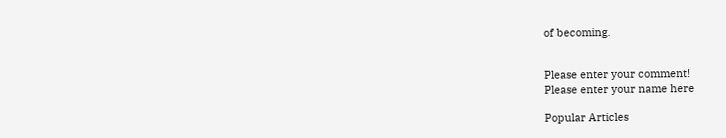of becoming.


Please enter your comment!
Please enter your name here

Popular Articles